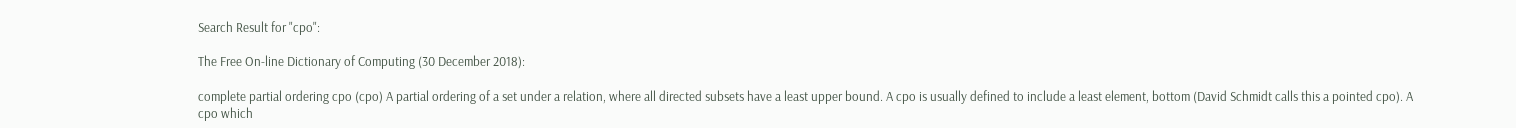Search Result for "cpo":

The Free On-line Dictionary of Computing (30 December 2018):

complete partial ordering cpo (cpo) A partial ordering of a set under a relation, where all directed subsets have a least upper bound. A cpo is usually defined to include a least element, bottom (David Schmidt calls this a pointed cpo). A cpo which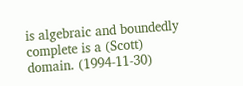is algebraic and boundedly complete is a (Scott) domain. (1994-11-30)